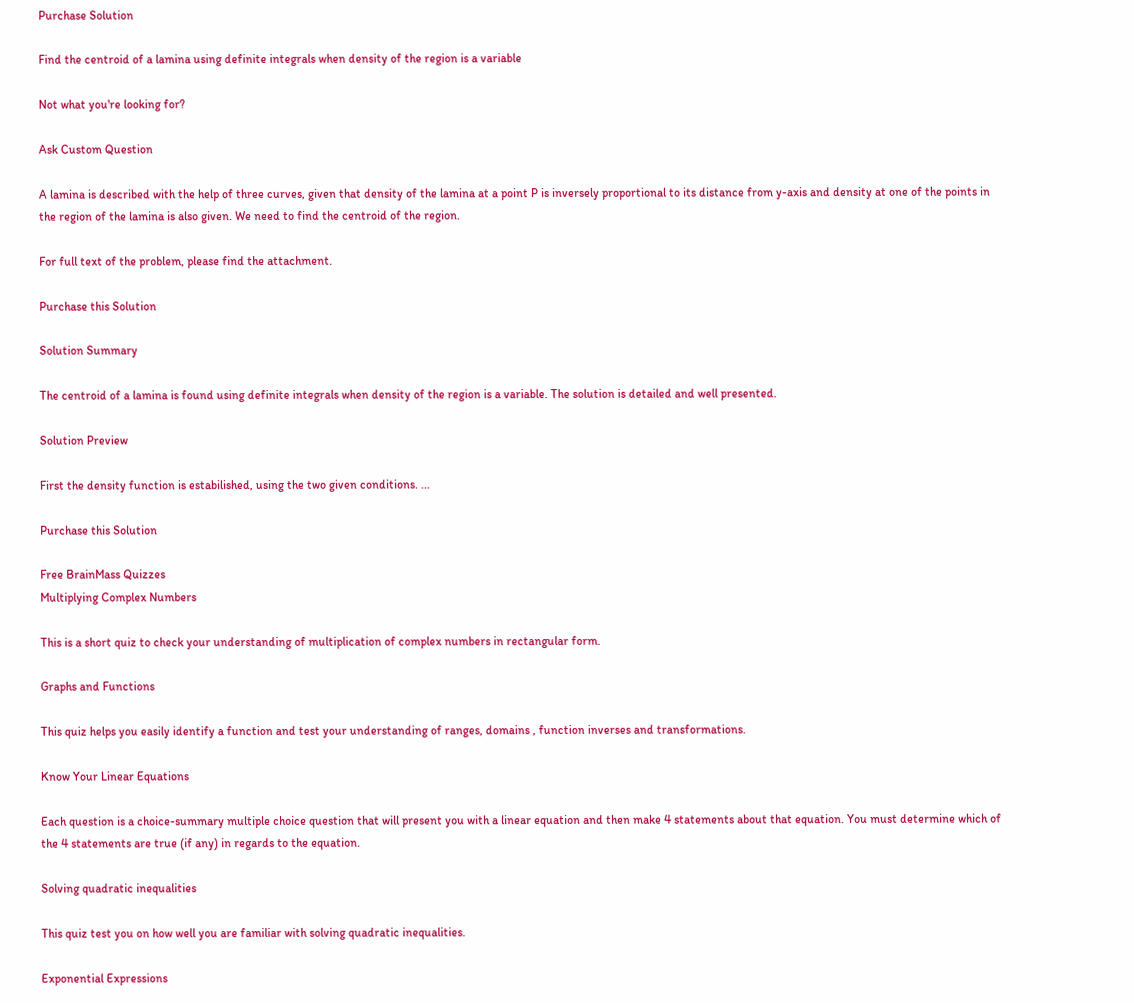Purchase Solution

Find the centroid of a lamina using definite integrals when density of the region is a variable

Not what you're looking for?

Ask Custom Question

A lamina is described with the help of three curves, given that density of the lamina at a point P is inversely proportional to its distance from y-axis and density at one of the points in the region of the lamina is also given. We need to find the centroid of the region.

For full text of the problem, please find the attachment.

Purchase this Solution

Solution Summary

The centroid of a lamina is found using definite integrals when density of the region is a variable. The solution is detailed and well presented.

Solution Preview

First the density function is estabilished, using the two given conditions. ...

Purchase this Solution

Free BrainMass Quizzes
Multiplying Complex Numbers

This is a short quiz to check your understanding of multiplication of complex numbers in rectangular form.

Graphs and Functions

This quiz helps you easily identify a function and test your understanding of ranges, domains , function inverses and transformations.

Know Your Linear Equations

Each question is a choice-summary multiple choice question that will present you with a linear equation and then make 4 statements about that equation. You must determine which of the 4 statements are true (if any) in regards to the equation.

Solving quadratic inequalities

This quiz test you on how well you are familiar with solving quadratic inequalities.

Exponential Expressions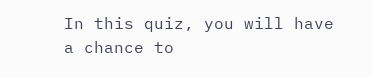In this quiz, you will have a chance to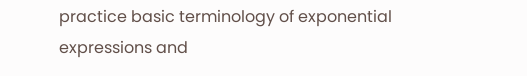practice basic terminology of exponential expressions and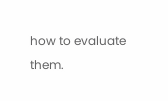how to evaluate them.